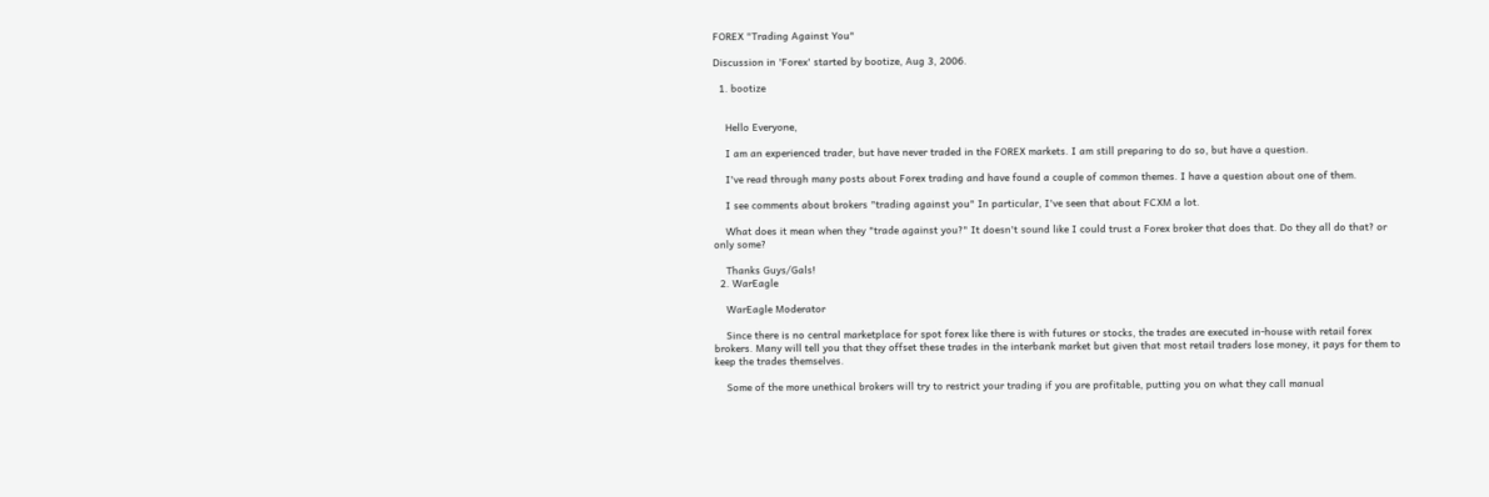FOREX "Trading Against You"

Discussion in 'Forex' started by bootize, Aug 3, 2006.

  1. bootize


    Hello Everyone,

    I am an experienced trader, but have never traded in the FOREX markets. I am still preparing to do so, but have a question.

    I've read through many posts about Forex trading and have found a couple of common themes. I have a question about one of them.

    I see comments about brokers "trading against you" In particular, I've seen that about FCXM a lot.

    What does it mean when they "trade against you?" It doesn't sound like I could trust a Forex broker that does that. Do they all do that? or only some?

    Thanks Guys/Gals!
  2. WarEagle

    WarEagle Moderator

    Since there is no central marketplace for spot forex like there is with futures or stocks, the trades are executed in-house with retail forex brokers. Many will tell you that they offset these trades in the interbank market but given that most retail traders lose money, it pays for them to keep the trades themselves.

    Some of the more unethical brokers will try to restrict your trading if you are profitable, putting you on what they call manual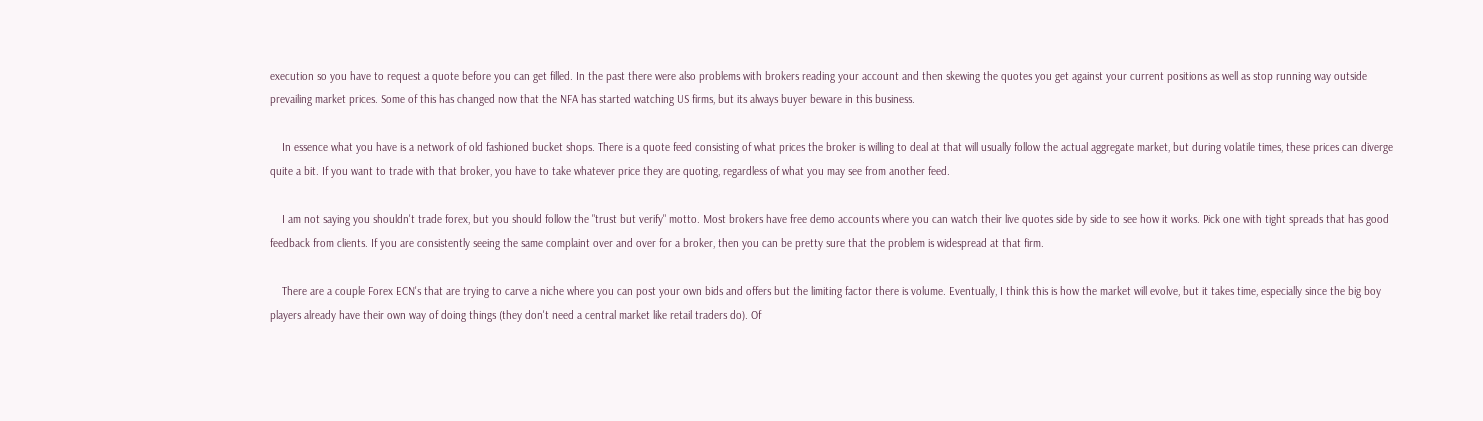execution so you have to request a quote before you can get filled. In the past there were also problems with brokers reading your account and then skewing the quotes you get against your current positions as well as stop running way outside prevailing market prices. Some of this has changed now that the NFA has started watching US firms, but its always buyer beware in this business.

    In essence what you have is a network of old fashioned bucket shops. There is a quote feed consisting of what prices the broker is willing to deal at that will usually follow the actual aggregate market, but during volatile times, these prices can diverge quite a bit. If you want to trade with that broker, you have to take whatever price they are quoting, regardless of what you may see from another feed.

    I am not saying you shouldn't trade forex, but you should follow the "trust but verify" motto. Most brokers have free demo accounts where you can watch their live quotes side by side to see how it works. Pick one with tight spreads that has good feedback from clients. If you are consistently seeing the same complaint over and over for a broker, then you can be pretty sure that the problem is widespread at that firm.

    There are a couple Forex ECN's that are trying to carve a niche where you can post your own bids and offers but the limiting factor there is volume. Eventually, I think this is how the market will evolve, but it takes time, especially since the big boy players already have their own way of doing things (they don't need a central market like retail traders do). Of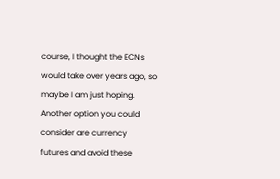course, I thought the ECNs would take over years ago, so maybe I am just hoping. Another option you could consider are currency futures and avoid these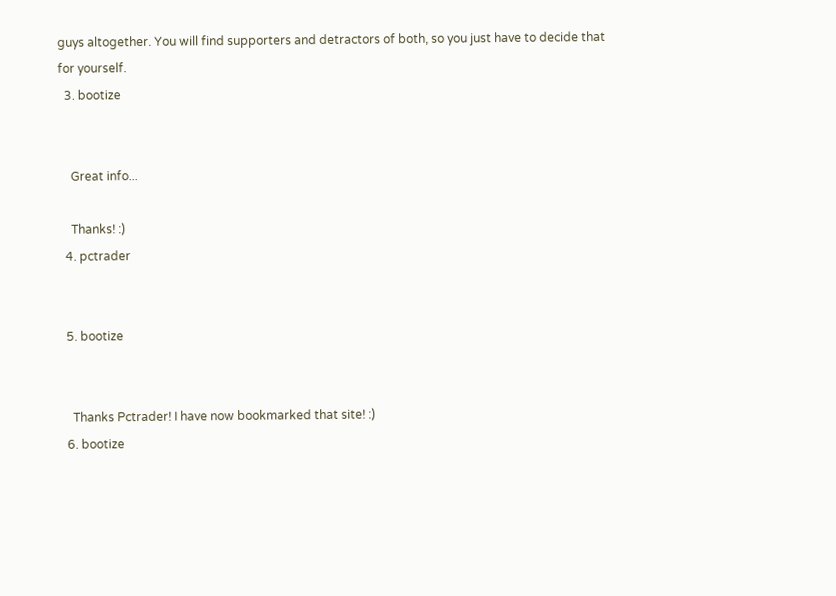guys altogether. You will find supporters and detractors of both, so you just have to decide that for yourself.
  3. bootize


    Great info...

    Thanks! :)
  4. pctrader


  5. bootize


    Thanks Pctrader! I have now bookmarked that site! :)
  6. bootize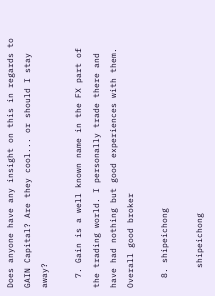Does anyone have any insight on this in regards to GAIN Capital? Are they cool... or should I stay away?

  7. Gain is a well known name in the FX part of the trading world. I personally trade there and have had nothing but good experiences with them. Overall good broker

  8. shipeichong

    shipeichong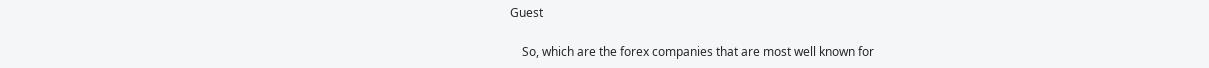Guest

    So, which are the forex companies that are most well known for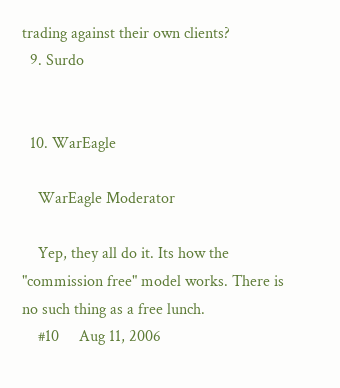trading against their own clients?
  9. Surdo


  10. WarEagle

    WarEagle Moderator

    Yep, they all do it. Its how the "commission free" model works. There is no such thing as a free lunch.
    #10     Aug 11, 2006